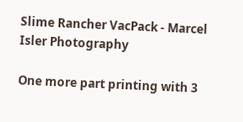Slime Rancher VacPack - Marcel Isler Photography

One more part printing with 3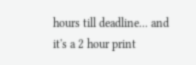hours till deadline... and it's a 2 hour print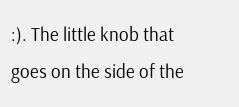:). The little knob that goes on the side of the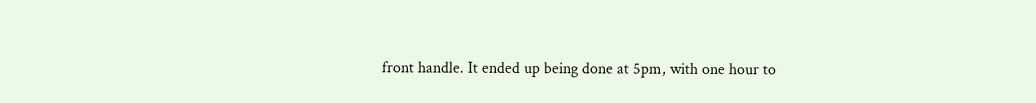front handle. It ended up being done at 5pm, with one hour to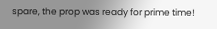spare, the prop was ready for prime time!